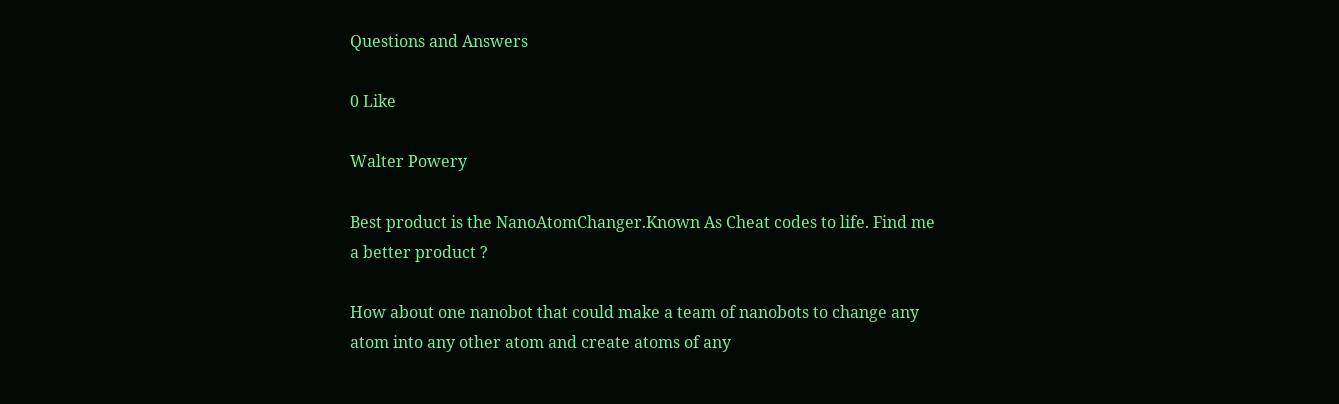Questions and Answers

0 Like

Walter Powery

Best product is the NanoAtomChanger.Known As Cheat codes to life. Find me a better product ?

How about one nanobot that could make a team of nanobots to change any atom into any other atom and create atoms of any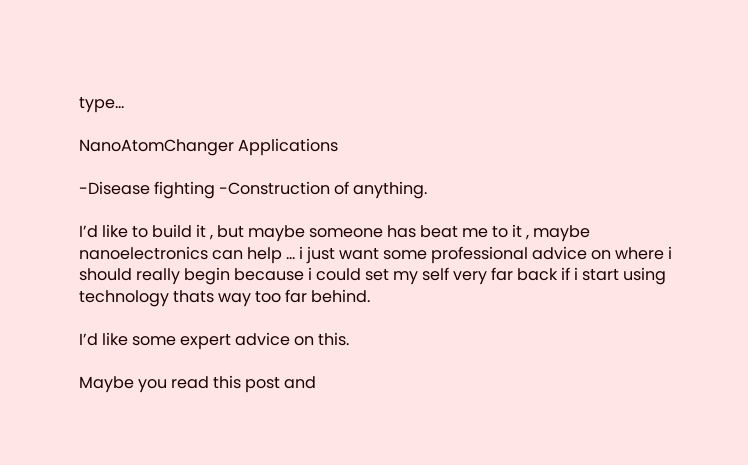type…

NanoAtomChanger Applications

-Disease fighting -Construction of anything.

I’d like to build it , but maybe someone has beat me to it , maybe nanoelectronics can help … i just want some professional advice on where i should really begin because i could set my self very far back if i start using technology thats way too far behind.

I’d like some expert advice on this.

Maybe you read this post and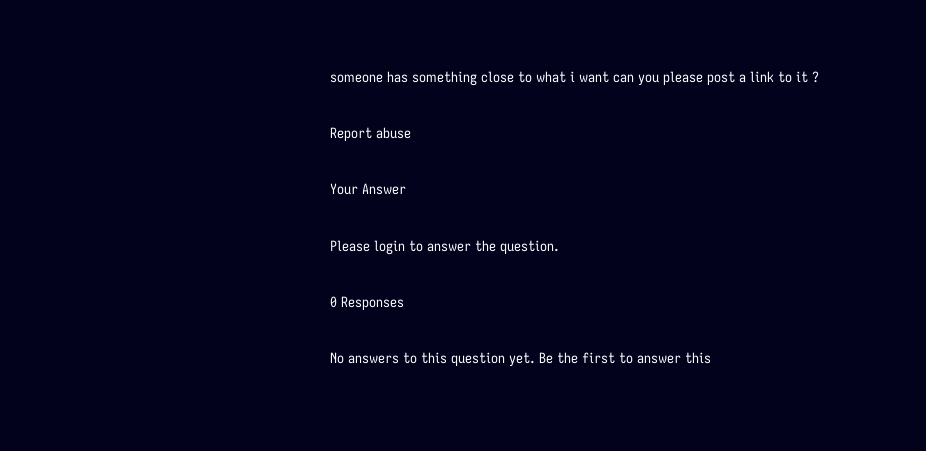someone has something close to what i want can you please post a link to it ?

Report abuse

Your Answer

Please login to answer the question.

0 Responses

No answers to this question yet. Be the first to answer this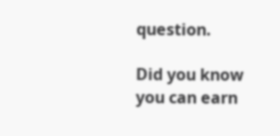question.

Did you know you can earn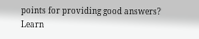points for providing good answers?
Learn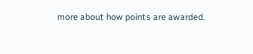more about how points are awarded.